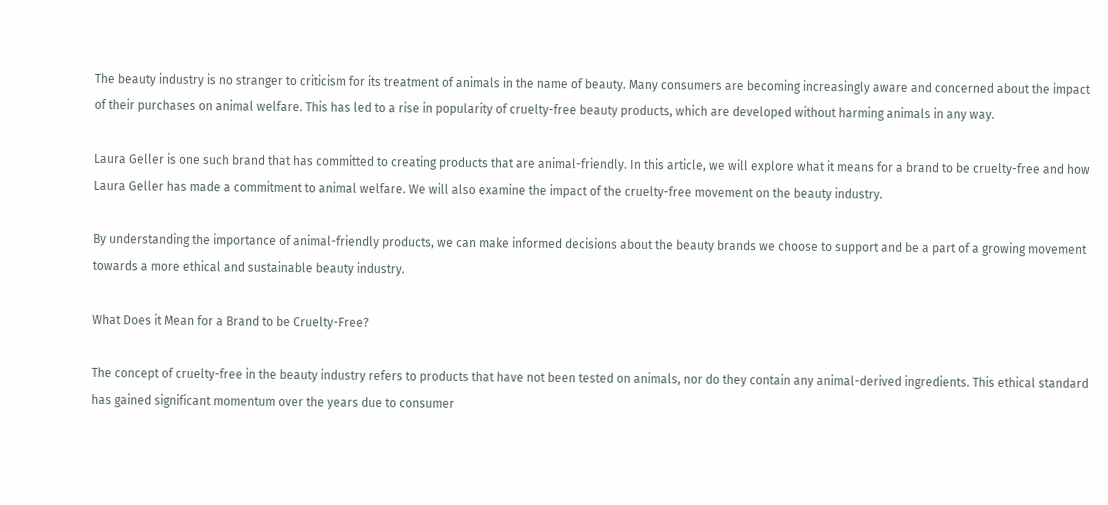The beauty industry is no stranger to criticism for its treatment of animals in the name of beauty. Many consumers are becoming increasingly aware and concerned about the impact of their purchases on animal welfare. This has led to a rise in popularity of cruelty-free beauty products, which are developed without harming animals in any way.

Laura Geller is one such brand that has committed to creating products that are animal-friendly. In this article, we will explore what it means for a brand to be cruelty-free and how Laura Geller has made a commitment to animal welfare. We will also examine the impact of the cruelty-free movement on the beauty industry.

By understanding the importance of animal-friendly products, we can make informed decisions about the beauty brands we choose to support and be a part of a growing movement towards a more ethical and sustainable beauty industry.

What Does it Mean for a Brand to be Cruelty-Free?

The concept of cruelty-free in the beauty industry refers to products that have not been tested on animals, nor do they contain any animal-derived ingredients. This ethical standard has gained significant momentum over the years due to consumer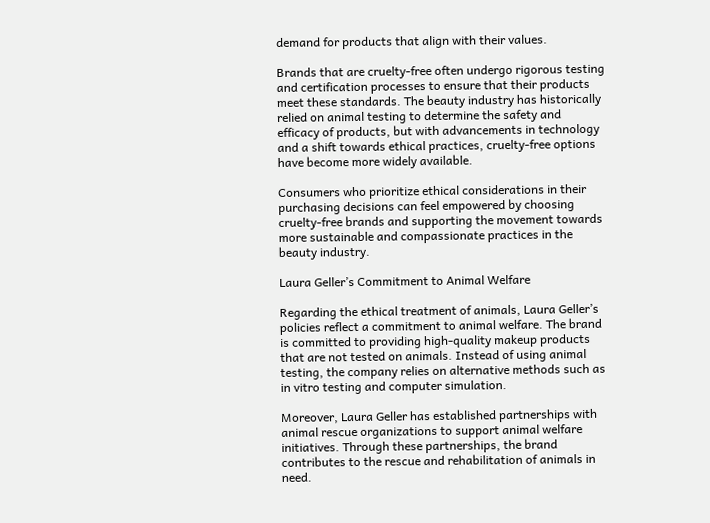demand for products that align with their values.

Brands that are cruelty-free often undergo rigorous testing and certification processes to ensure that their products meet these standards. The beauty industry has historically relied on animal testing to determine the safety and efficacy of products, but with advancements in technology and a shift towards ethical practices, cruelty-free options have become more widely available.

Consumers who prioritize ethical considerations in their purchasing decisions can feel empowered by choosing cruelty-free brands and supporting the movement towards more sustainable and compassionate practices in the beauty industry.

Laura Geller’s Commitment to Animal Welfare

Regarding the ethical treatment of animals, Laura Geller’s policies reflect a commitment to animal welfare. The brand is committed to providing high-quality makeup products that are not tested on animals. Instead of using animal testing, the company relies on alternative methods such as in vitro testing and computer simulation.

Moreover, Laura Geller has established partnerships with animal rescue organizations to support animal welfare initiatives. Through these partnerships, the brand contributes to the rescue and rehabilitation of animals in need.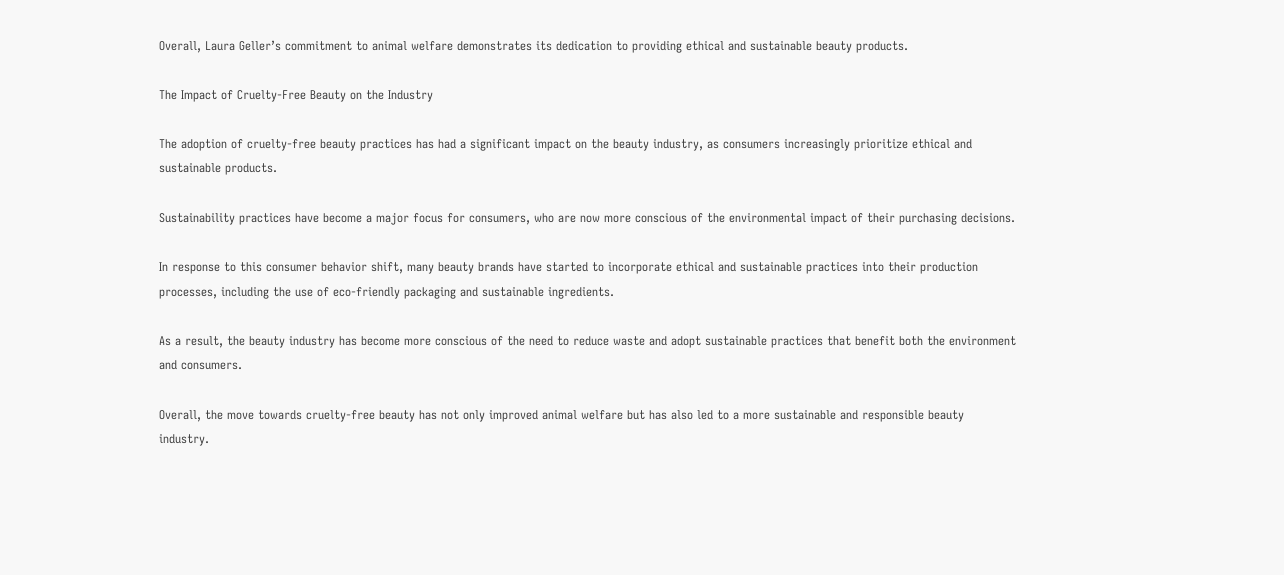Overall, Laura Geller’s commitment to animal welfare demonstrates its dedication to providing ethical and sustainable beauty products.

The Impact of Cruelty-Free Beauty on the Industry

The adoption of cruelty-free beauty practices has had a significant impact on the beauty industry, as consumers increasingly prioritize ethical and sustainable products.

Sustainability practices have become a major focus for consumers, who are now more conscious of the environmental impact of their purchasing decisions.

In response to this consumer behavior shift, many beauty brands have started to incorporate ethical and sustainable practices into their production processes, including the use of eco-friendly packaging and sustainable ingredients.

As a result, the beauty industry has become more conscious of the need to reduce waste and adopt sustainable practices that benefit both the environment and consumers.

Overall, the move towards cruelty-free beauty has not only improved animal welfare but has also led to a more sustainable and responsible beauty industry.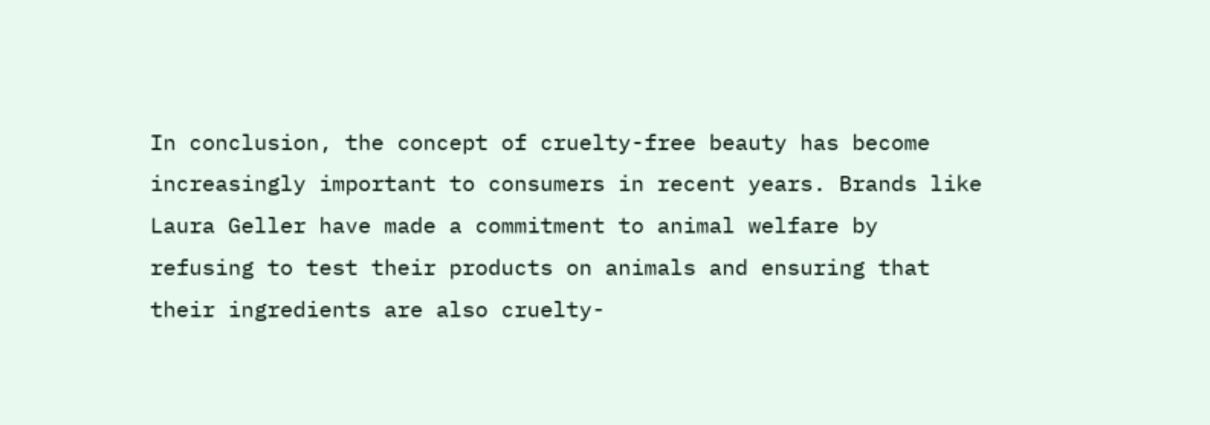In conclusion, the concept of cruelty-free beauty has become increasingly important to consumers in recent years. Brands like Laura Geller have made a commitment to animal welfare by refusing to test their products on animals and ensuring that their ingredients are also cruelty-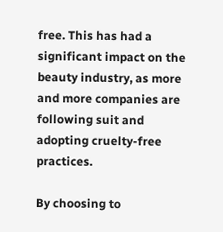free. This has had a significant impact on the beauty industry, as more and more companies are following suit and adopting cruelty-free practices.

By choosing to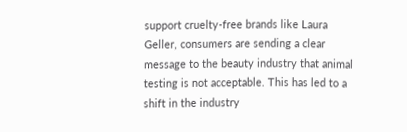support cruelty-free brands like Laura Geller, consumers are sending a clear message to the beauty industry that animal testing is not acceptable. This has led to a shift in the industry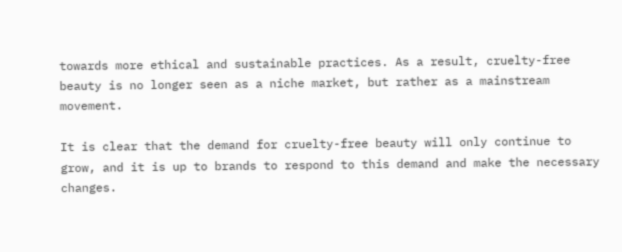towards more ethical and sustainable practices. As a result, cruelty-free beauty is no longer seen as a niche market, but rather as a mainstream movement.

It is clear that the demand for cruelty-free beauty will only continue to grow, and it is up to brands to respond to this demand and make the necessary changes.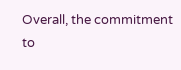Overall, the commitment to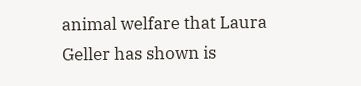animal welfare that Laura Geller has shown is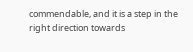commendable, and it is a step in the right direction towards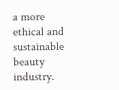a more ethical and sustainable beauty industry.